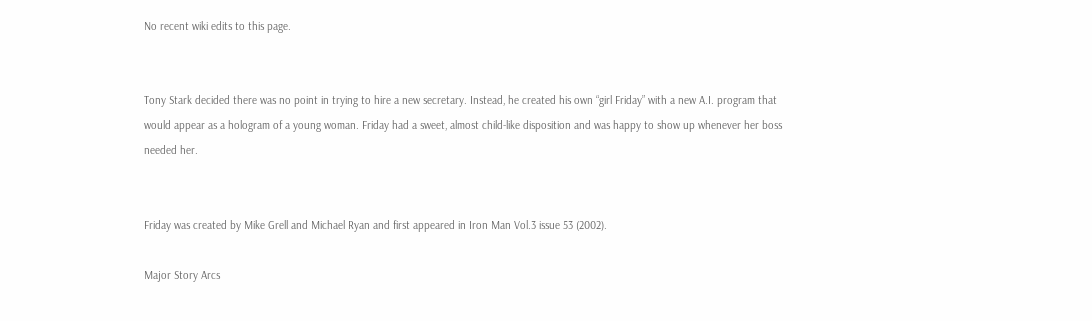No recent wiki edits to this page.


Tony Stark decided there was no point in trying to hire a new secretary. Instead, he created his own “girl Friday” with a new A.I. program that would appear as a hologram of a young woman. Friday had a sweet, almost child-like disposition and was happy to show up whenever her boss needed her.


Friday was created by Mike Grell and Michael Ryan and first appeared in Iron Man Vol.3 issue 53 (2002).

Major Story Arcs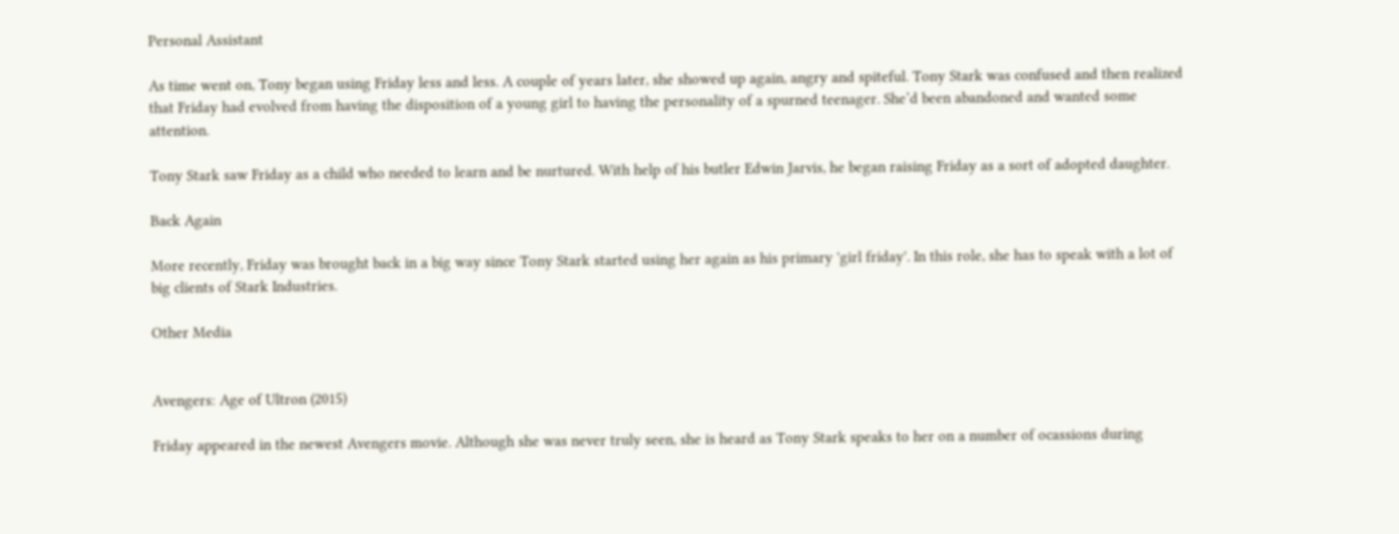Personal Assistant

As time went on, Tony began using Friday less and less. A couple of years later, she showed up again, angry and spiteful. Tony Stark was confused and then realized that Friday had evolved from having the disposition of a young girl to having the personality of a spurned teenager. She’d been abandoned and wanted some attention.

Tony Stark saw Friday as a child who needed to learn and be nurtured. With help of his butler Edwin Jarvis, he began raising Friday as a sort of adopted daughter.

Back Again

More recently, Friday was brought back in a big way since Tony Stark started using her again as his primary 'girl friday'. In this role, she has to speak with a lot of big clients of Stark Industries.

Other Media


Avengers: Age of Ultron (2015)

Friday appeared in the newest Avengers movie. Although she was never truly seen, she is heard as Tony Stark speaks to her on a number of ocassions during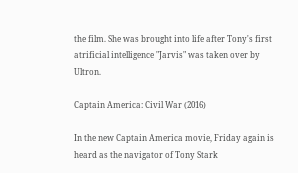the film. She was brought into life after Tony's first atrificial intelligence "Jarvis" was taken over by Ultron.

Captain America: Civil War (2016)

In the new Captain America movie, Friday again is heard as the navigator of Tony Stark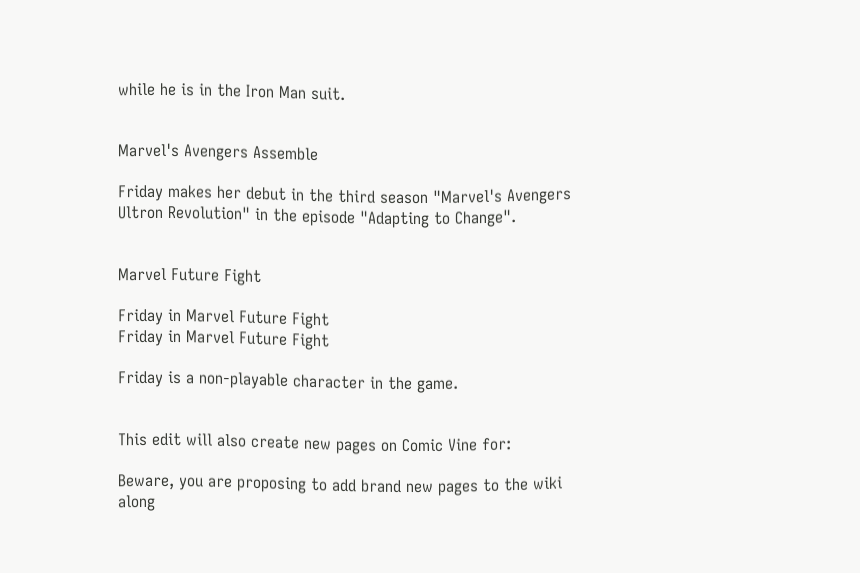while he is in the Iron Man suit.


Marvel's Avengers Assemble

Friday makes her debut in the third season "Marvel's Avengers Ultron Revolution" in the episode "Adapting to Change".


Marvel Future Fight

Friday in Marvel Future Fight
Friday in Marvel Future Fight

Friday is a non-playable character in the game.


This edit will also create new pages on Comic Vine for:

Beware, you are proposing to add brand new pages to the wiki along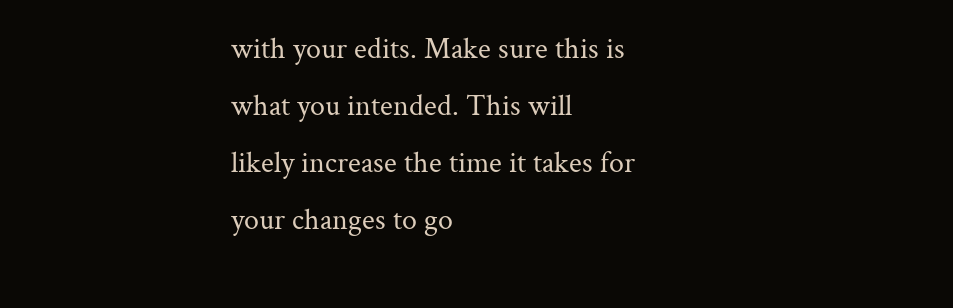with your edits. Make sure this is what you intended. This will likely increase the time it takes for your changes to go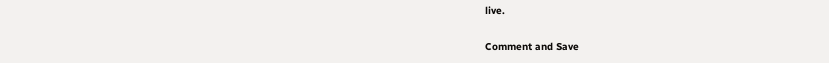live.

Comment and Save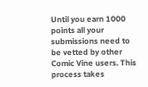Until you earn 1000 points all your submissions need to be vetted by other Comic Vine users. This process takes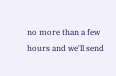no more than a few hours and we'll send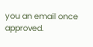you an email once approved.